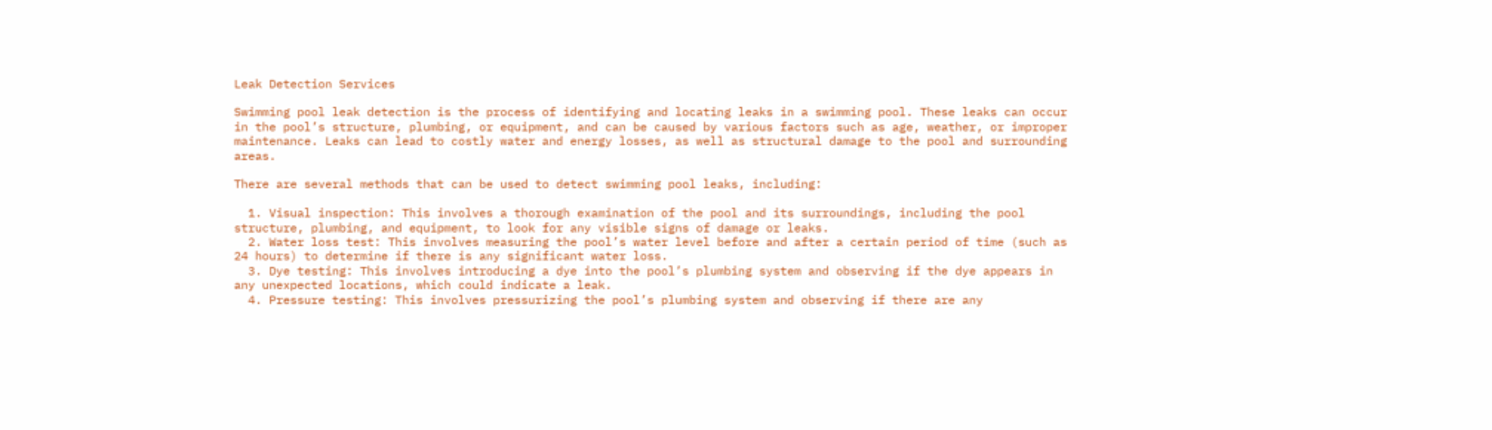Leak Detection Services

Swimming pool leak detection is the process of identifying and locating leaks in a swimming pool. These leaks can occur in the pool’s structure, plumbing, or equipment, and can be caused by various factors such as age, weather, or improper maintenance. Leaks can lead to costly water and energy losses, as well as structural damage to the pool and surrounding areas.

There are several methods that can be used to detect swimming pool leaks, including:

  1. Visual inspection: This involves a thorough examination of the pool and its surroundings, including the pool structure, plumbing, and equipment, to look for any visible signs of damage or leaks.
  2. Water loss test: This involves measuring the pool’s water level before and after a certain period of time (such as 24 hours) to determine if there is any significant water loss.
  3. Dye testing: This involves introducing a dye into the pool’s plumbing system and observing if the dye appears in any unexpected locations, which could indicate a leak.
  4. Pressure testing: This involves pressurizing the pool’s plumbing system and observing if there are any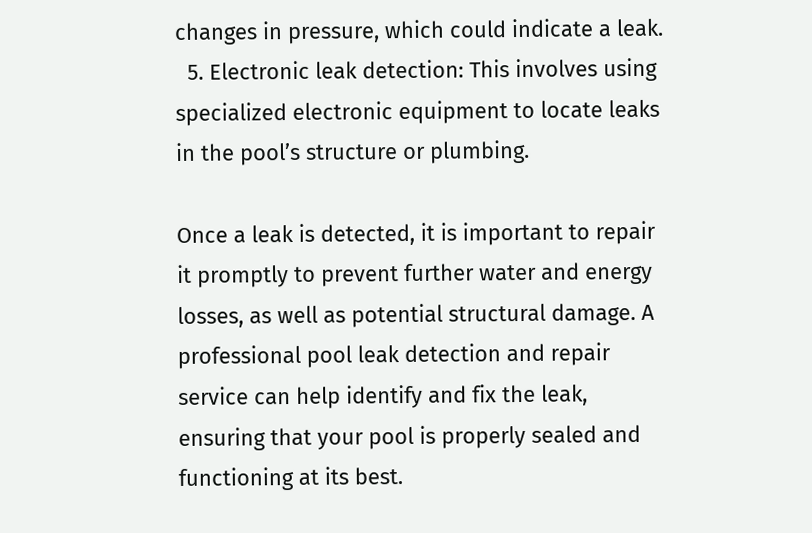changes in pressure, which could indicate a leak.
  5. Electronic leak detection: This involves using specialized electronic equipment to locate leaks in the pool’s structure or plumbing.

Once a leak is detected, it is important to repair it promptly to prevent further water and energy losses, as well as potential structural damage. A professional pool leak detection and repair service can help identify and fix the leak, ensuring that your pool is properly sealed and functioning at its best.